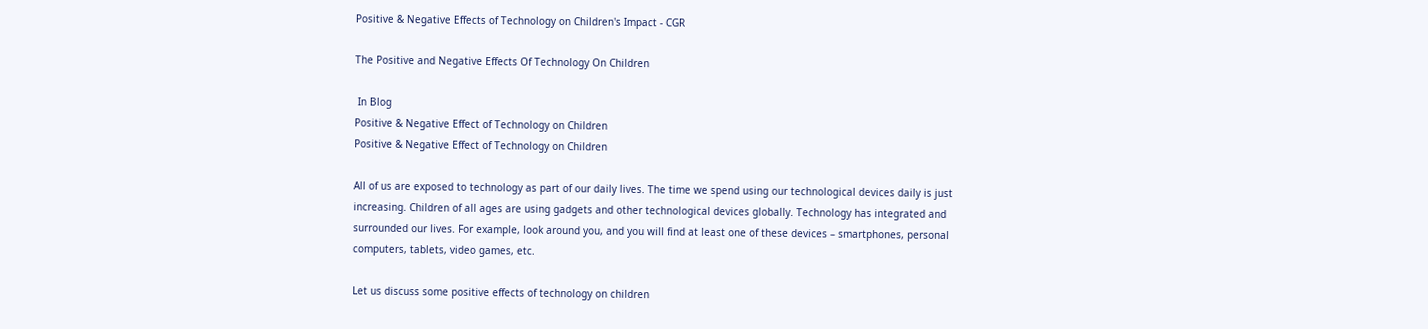Positive & Negative Effects of Technology on Children's Impact - CGR

The Positive and Negative Effects Of Technology On Children

 In Blog
Positive & Negative Effect of Technology on Children
Positive & Negative Effect of Technology on Children

All of us are exposed to technology as part of our daily lives. The time we spend using our technological devices daily is just increasing. Children of all ages are using gadgets and other technological devices globally. Technology has integrated and surrounded our lives. For example, look around you, and you will find at least one of these devices – smartphones, personal computers, tablets, video games, etc.

Let us discuss some positive effects of technology on children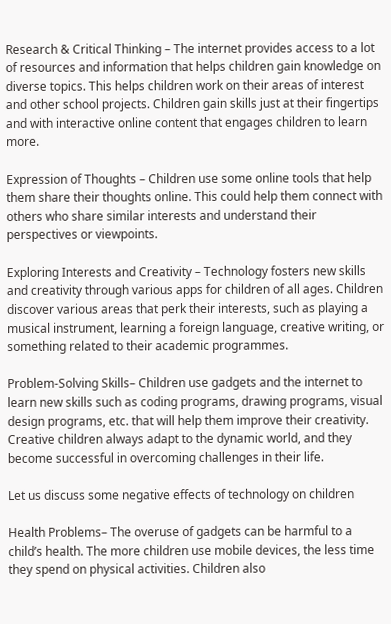Research & Critical Thinking – The internet provides access to a lot of resources and information that helps children gain knowledge on diverse topics. This helps children work on their areas of interest and other school projects. Children gain skills just at their fingertips and with interactive online content that engages children to learn more.

Expression of Thoughts – Children use some online tools that help them share their thoughts online. This could help them connect with others who share similar interests and understand their perspectives or viewpoints.

Exploring Interests and Creativity – Technology fosters new skills and creativity through various apps for children of all ages. Children discover various areas that perk their interests, such as playing a musical instrument, learning a foreign language, creative writing, or something related to their academic programmes.

Problem-Solving Skills– Children use gadgets and the internet to learn new skills such as coding programs, drawing programs, visual design programs, etc. that will help them improve their creativity. Creative children always adapt to the dynamic world, and they become successful in overcoming challenges in their life.

Let us discuss some negative effects of technology on children

Health Problems– The overuse of gadgets can be harmful to a child’s health. The more children use mobile devices, the less time they spend on physical activities. Children also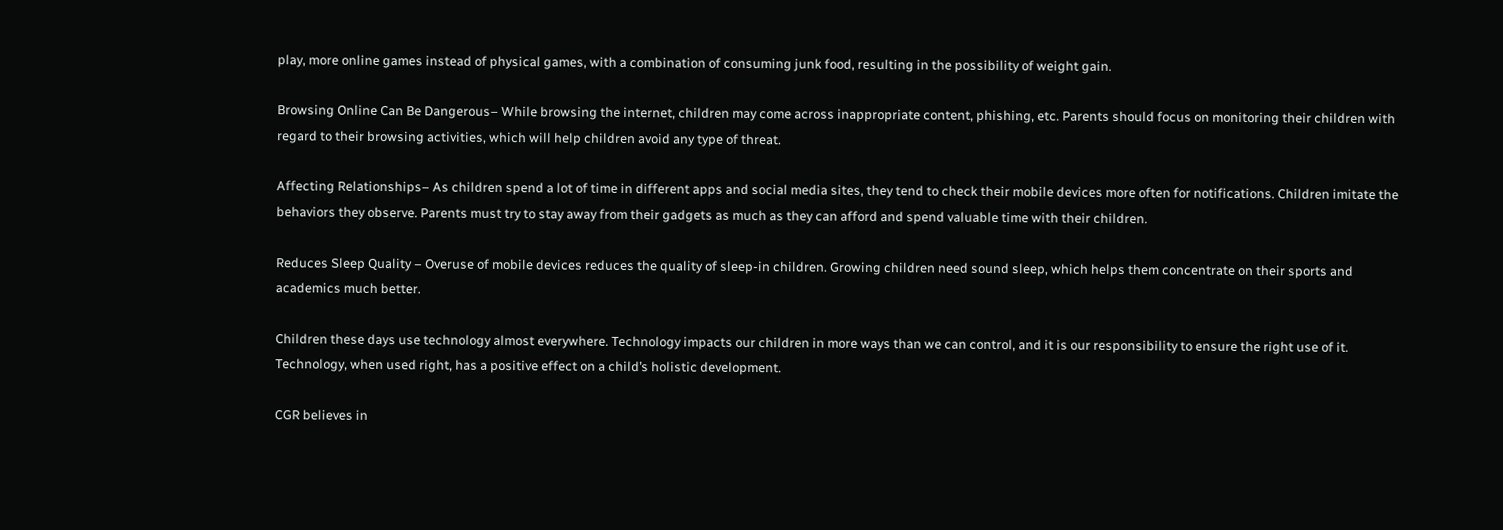play, more online games instead of physical games, with a combination of consuming junk food, resulting in the possibility of weight gain.

Browsing Online Can Be Dangerous– While browsing the internet, children may come across inappropriate content, phishing, etc. Parents should focus on monitoring their children with regard to their browsing activities, which will help children avoid any type of threat.

Affecting Relationships– As children spend a lot of time in different apps and social media sites, they tend to check their mobile devices more often for notifications. Children imitate the behaviors they observe. Parents must try to stay away from their gadgets as much as they can afford and spend valuable time with their children.

Reduces Sleep Quality – Overuse of mobile devices reduces the quality of sleep-in children. Growing children need sound sleep, which helps them concentrate on their sports and academics much better.

Children these days use technology almost everywhere. Technology impacts our children in more ways than we can control, and it is our responsibility to ensure the right use of it. Technology, when used right, has a positive effect on a child’s holistic development.

CGR believes in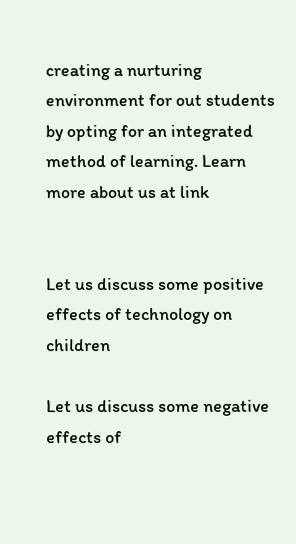creating a nurturing environment for out students by opting for an integrated method of learning. Learn more about us at link


Let us discuss some positive effects of technology on children

Let us discuss some negative effects of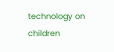technology on children